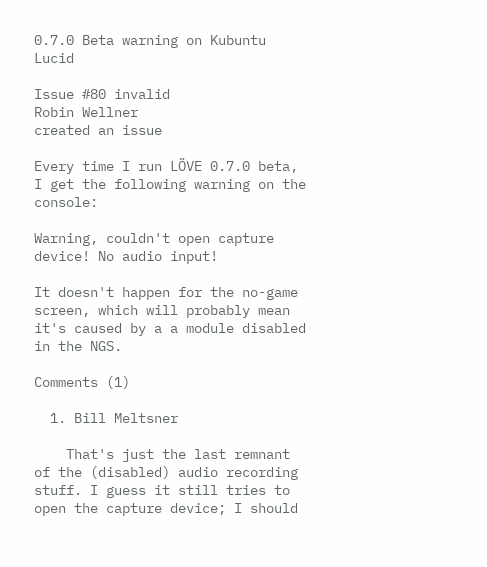0.7.0 Beta warning on Kubuntu Lucid

Issue #80 invalid
Robin Wellner
created an issue

Every time I run LÖVE 0.7.0 beta, I get the following warning on the console:

Warning, couldn't open capture device! No audio input!

It doesn't happen for the no-game screen, which will probably mean it's caused by a a module disabled in the NGS.

Comments (1)

  1. Bill Meltsner

    That's just the last remnant of the (disabled) audio recording stuff. I guess it still tries to open the capture device; I should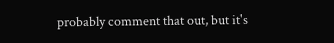probably comment that out, but it's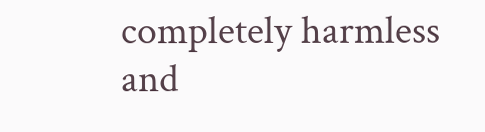completely harmless and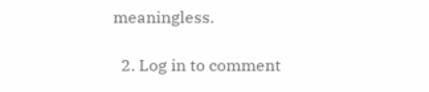meaningless.

  2. Log in to comment